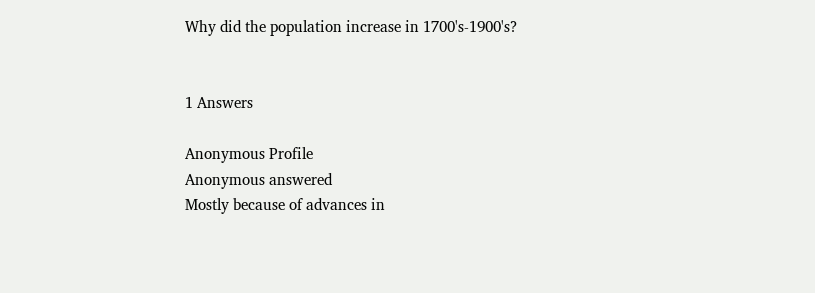Why did the population increase in 1700's-1900's?


1 Answers

Anonymous Profile
Anonymous answered
Mostly because of advances in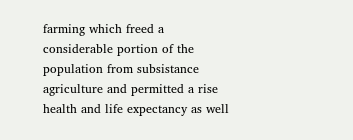farming which freed a considerable portion of the population from subsistance agriculture and permitted a rise health and life expectancy as well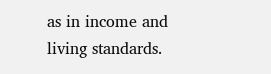as in income and living standards.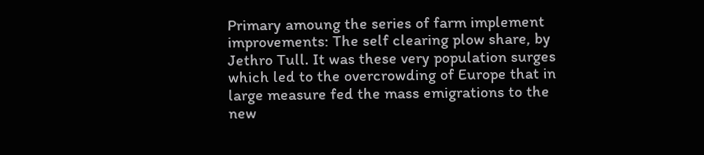Primary amoung the series of farm implement improvements: The self clearing plow share, by Jethro Tull. It was these very population surges which led to the overcrowding of Europe that in large measure fed the mass emigrations to the new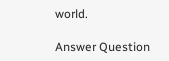world.

Answer Question